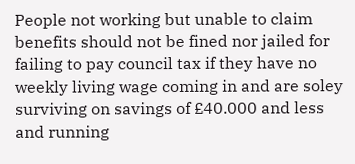People not working but unable to claim benefits should not be fined nor jailed for failing to pay council tax if they have no weekly living wage coming in and are soley surviving on savings of £40.000 and less and running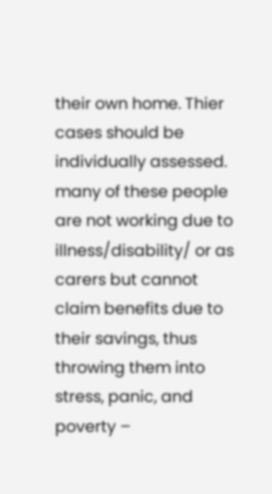their own home. Thier cases should be individually assessed. many of these people are not working due to illness/disability/ or as carers but cannot claim benefits due to their savings, thus throwing them into stress, panic, and poverty –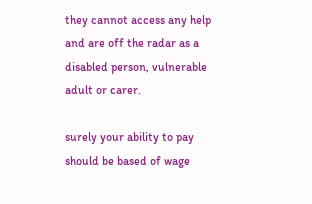they cannot access any help and are off the radar as a disabled person, vulnerable adult or carer.

surely your ability to pay should be based of wage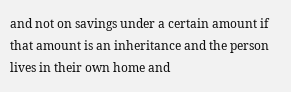and not on savings under a certain amount if that amount is an inheritance and the person lives in their own home and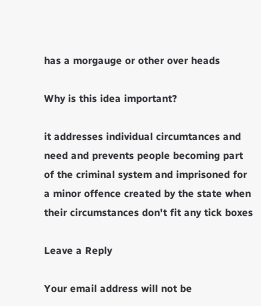has a morgauge or other over heads

Why is this idea important?

it addresses individual circumtances and need and prevents people becoming part of the criminal system and imprisoned for a minor offence created by the state when their circumstances don't fit any tick boxes

Leave a Reply

Your email address will not be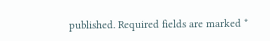published. Required fields are marked *